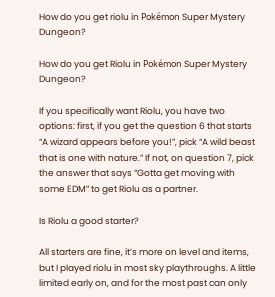How do you get riolu in Pokémon Super Mystery Dungeon?

How do you get Riolu in Pokémon Super Mystery Dungeon?

If you specifically want Riolu, you have two options: first, if you get the question 6 that starts “A wizard appears before you!”, pick “A wild beast that is one with nature.” If not, on question 7, pick the answer that says “Gotta get moving with some EDM” to get Riolu as a partner.

Is Riolu a good starter?

All starters are fine, it’s more on level and items, but I played riolu in most sky playthroughs. A little limited early on, and for the most past can only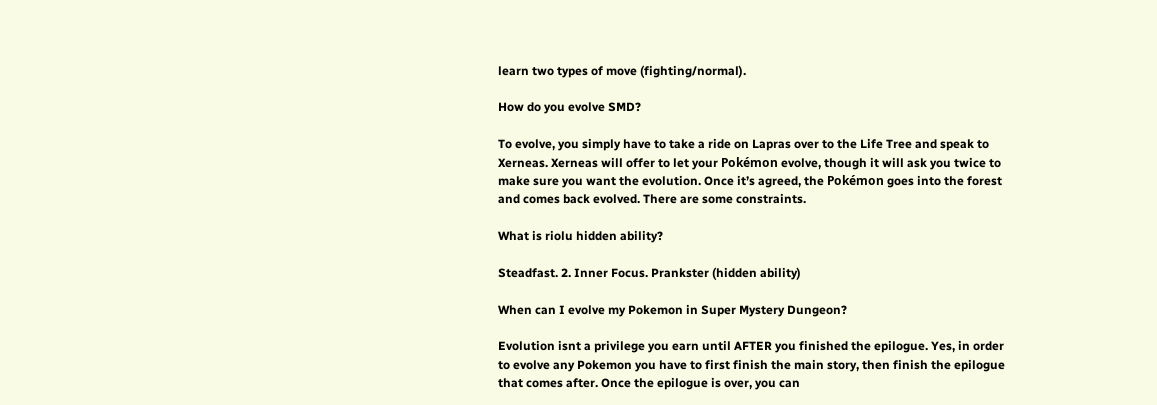learn two types of move (fighting/normal).

How do you evolve SMD?

To evolve, you simply have to take a ride on Lapras over to the Life Tree and speak to Xerneas. Xerneas will offer to let your Pokémon evolve, though it will ask you twice to make sure you want the evolution. Once it’s agreed, the Pokémon goes into the forest and comes back evolved. There are some constraints.

What is riolu hidden ability?

Steadfast. 2. Inner Focus. Prankster (hidden ability)

When can I evolve my Pokemon in Super Mystery Dungeon?

Evolution isnt a privilege you earn until AFTER you finished the epilogue. Yes, in order to evolve any Pokemon you have to first finish the main story, then finish the epilogue that comes after. Once the epilogue is over, you can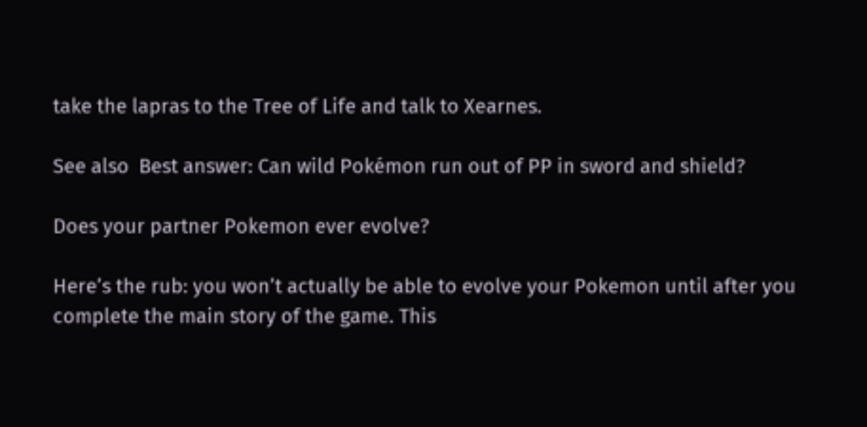take the lapras to the Tree of Life and talk to Xearnes.

See also  Best answer: Can wild Pokémon run out of PP in sword and shield?

Does your partner Pokemon ever evolve?

Here’s the rub: you won’t actually be able to evolve your Pokemon until after you complete the main story of the game. This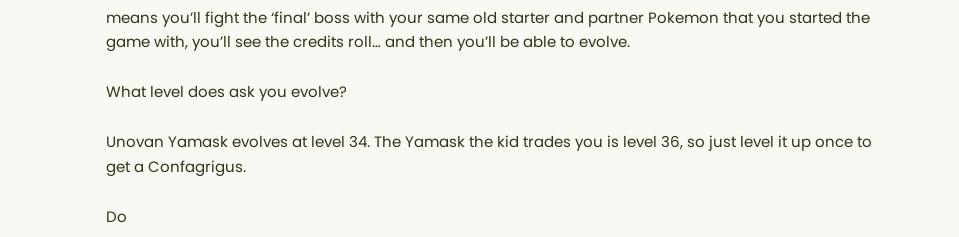means you’ll fight the ‘final’ boss with your same old starter and partner Pokemon that you started the game with, you’ll see the credits roll… and then you’ll be able to evolve.

What level does ask you evolve?

Unovan Yamask evolves at level 34. The Yamask the kid trades you is level 36, so just level it up once to get a Confagrigus.

Do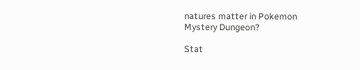natures matter in Pokemon Mystery Dungeon?

Stat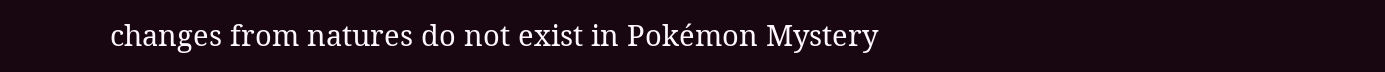changes from natures do not exist in Pokémon Mystery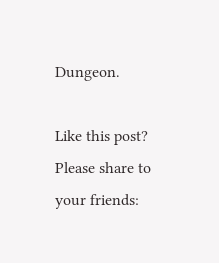Dungeon.

Like this post? Please share to your friends: